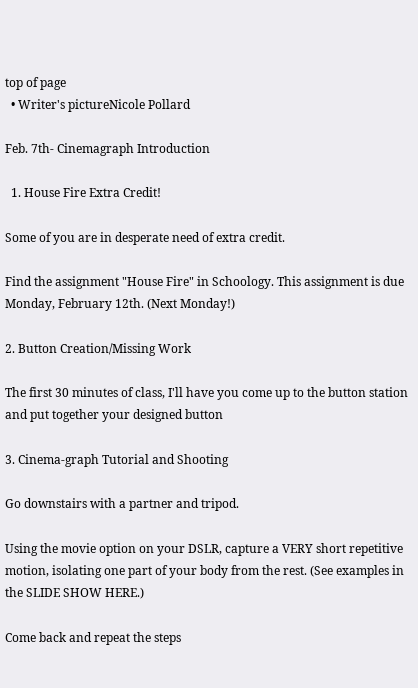top of page
  • Writer's pictureNicole Pollard

Feb. 7th- Cinemagraph Introduction

  1. House Fire Extra Credit!

Some of you are in desperate need of extra credit.

Find the assignment "House Fire" in Schoology. This assignment is due Monday, February 12th. (Next Monday!)

2. Button Creation/Missing Work

The first 30 minutes of class, I'll have you come up to the button station and put together your designed button

3. Cinema-graph Tutorial and Shooting

Go downstairs with a partner and tripod.

Using the movie option on your DSLR, capture a VERY short repetitive motion, isolating one part of your body from the rest. (See examples in the SLIDE SHOW HERE.)

Come back and repeat the steps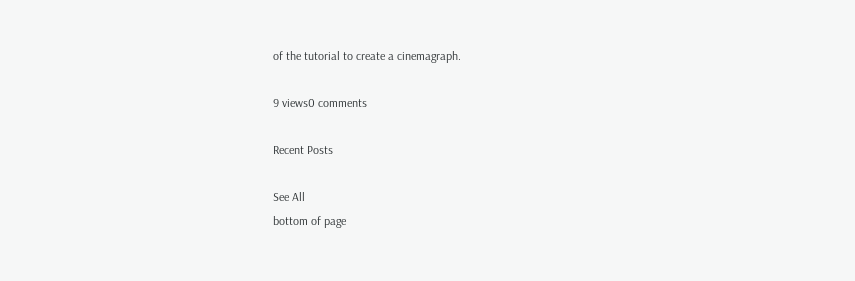of the tutorial to create a cinemagraph.

9 views0 comments

Recent Posts

See All
bottom of page